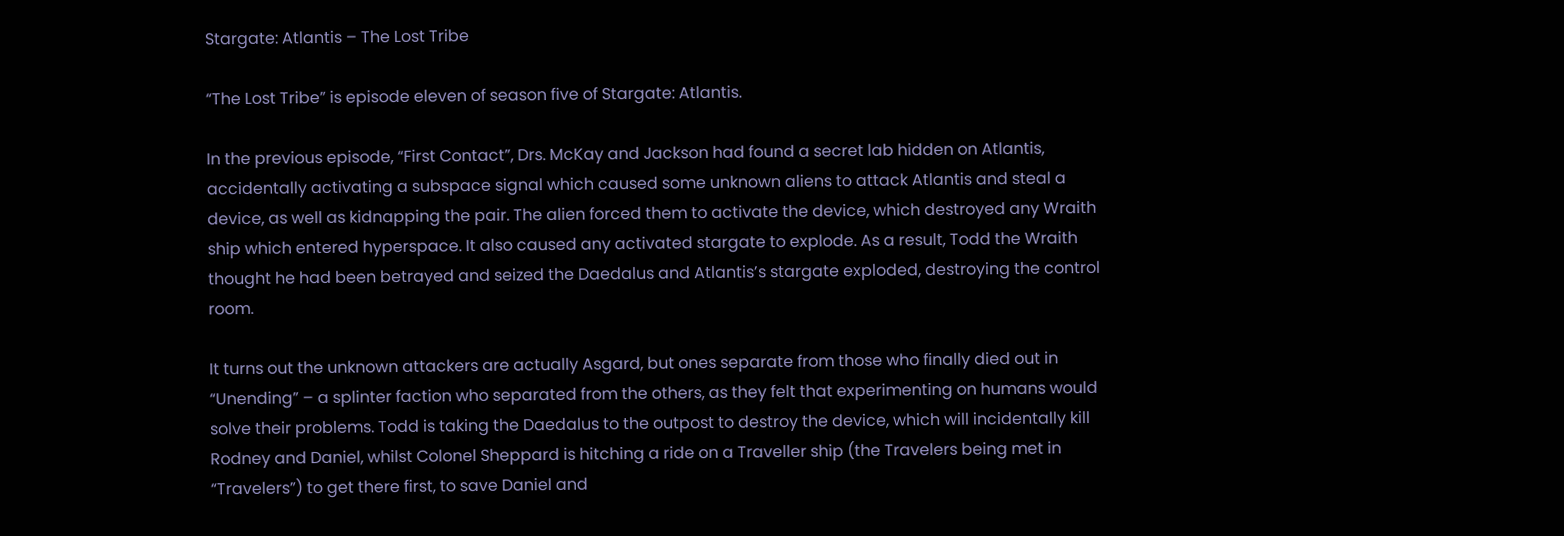Stargate: Atlantis – The Lost Tribe

“The Lost Tribe” is episode eleven of season five of Stargate: Atlantis.

In the previous episode, “First Contact”, Drs. McKay and Jackson had found a secret lab hidden on Atlantis, accidentally activating a subspace signal which caused some unknown aliens to attack Atlantis and steal a device, as well as kidnapping the pair. The alien forced them to activate the device, which destroyed any Wraith ship which entered hyperspace. It also caused any activated stargate to explode. As a result, Todd the Wraith thought he had been betrayed and seized the Daedalus and Atlantis’s stargate exploded, destroying the control room.

It turns out the unknown attackers are actually Asgard, but ones separate from those who finally died out in “Unending” – a splinter faction who separated from the others, as they felt that experimenting on humans would solve their problems. Todd is taking the Daedalus to the outpost to destroy the device, which will incidentally kill Rodney and Daniel, whilst Colonel Sheppard is hitching a ride on a Traveller ship (the Travelers being met in “Travelers”) to get there first, to save Daniel and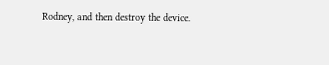Rodney, and then destroy the device.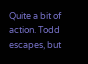Quite a bit of action. Todd escapes, but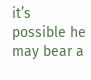it’s possible he may bear a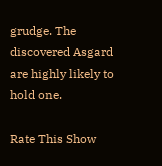grudge. The discovered Asgard are highly likely to hold one.

Rate This Show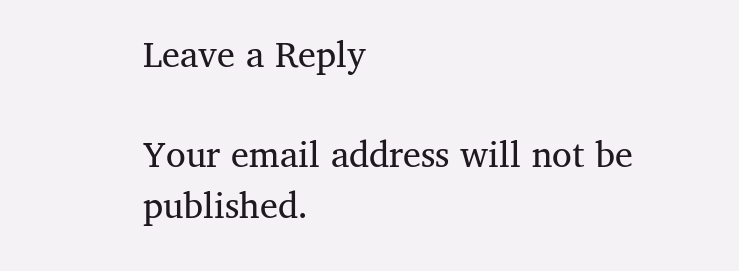Leave a Reply

Your email address will not be published.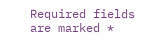Required fields are marked *